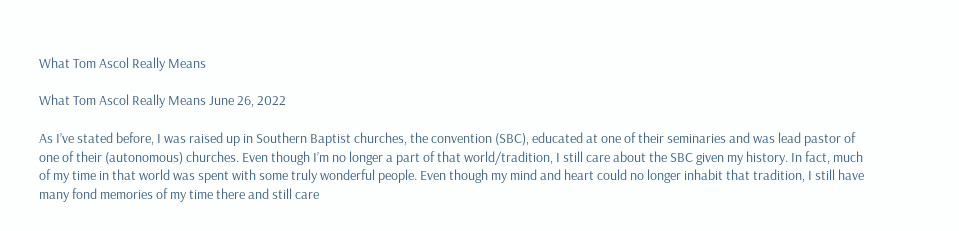What Tom Ascol Really Means

What Tom Ascol Really Means June 26, 2022

As I’ve stated before, I was raised up in Southern Baptist churches, the convention (SBC), educated at one of their seminaries and was lead pastor of one of their (autonomous) churches. Even though I’m no longer a part of that world/tradition, I still care about the SBC given my history. In fact, much of my time in that world was spent with some truly wonderful people. Even though my mind and heart could no longer inhabit that tradition, I still have many fond memories of my time there and still care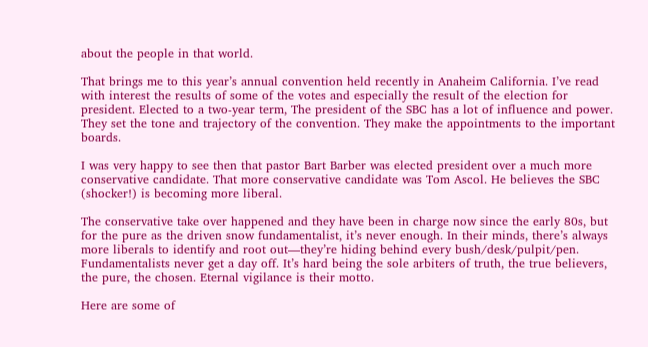about the people in that world.

That brings me to this year’s annual convention held recently in Anaheim California. I’ve read with interest the results of some of the votes and especially the result of the election for president. Elected to a two-year term, The president of the SBC has a lot of influence and power. They set the tone and trajectory of the convention. They make the appointments to the important boards.

I was very happy to see then that pastor Bart Barber was elected president over a much more conservative candidate. That more conservative candidate was Tom Ascol. He believes the SBC (shocker!) is becoming more liberal.

The conservative take over happened and they have been in charge now since the early 80s, but for the pure as the driven snow fundamentalist, it’s never enough. In their minds, there’s always more liberals to identify and root out—they’re hiding behind every bush/desk/pulpit/pen. Fundamentalists never get a day off. It’s hard being the sole arbiters of truth, the true believers, the pure, the chosen. Eternal vigilance is their motto.

Here are some of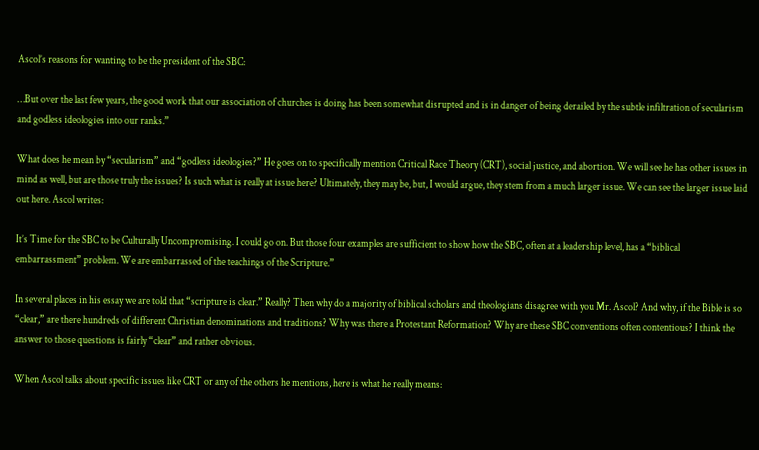Ascol’s reasons for wanting to be the president of the SBC:

…But over the last few years, the good work that our association of churches is doing has been somewhat disrupted and is in danger of being derailed by the subtle infiltration of secularism and godless ideologies into our ranks.”

What does he mean by “secularism” and “godless ideologies?” He goes on to specifically mention Critical Race Theory (CRT), social justice, and abortion. We will see he has other issues in mind as well, but are those truly the issues? Is such what is really at issue here? Ultimately, they may be, but, I would argue, they stem from a much larger issue. We can see the larger issue laid out here. Ascol writes:

It’s Time for the SBC to be Culturally Uncompromising. I could go on. But those four examples are sufficient to show how the SBC, often at a leadership level, has a “biblical embarrassment” problem. We are embarrassed of the teachings of the Scripture.”

In several places in his essay we are told that “scripture is clear.” Really? Then why do a majority of biblical scholars and theologians disagree with you Mr. Ascol? And why, if the Bible is so “clear,” are there hundreds of different Christian denominations and traditions? Why was there a Protestant Reformation? Why are these SBC conventions often contentious? I think the answer to those questions is fairly “clear” and rather obvious.

When Ascol talks about specific issues like CRT or any of the others he mentions, here is what he really means: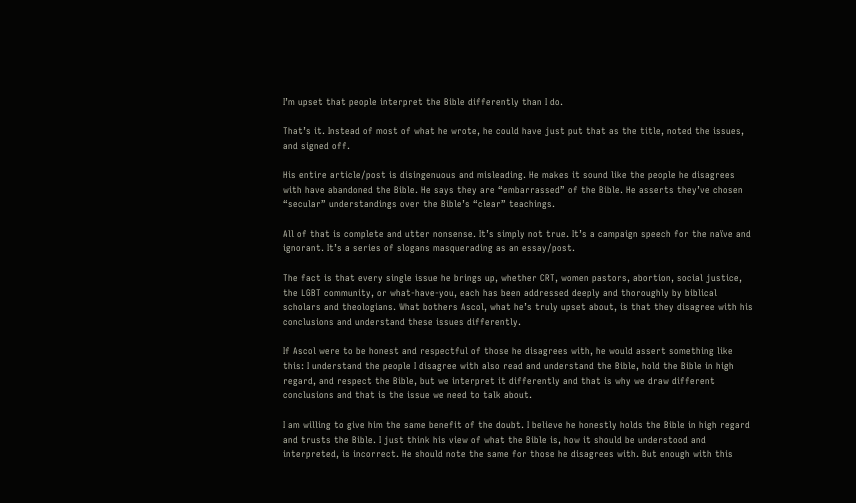I’m upset that people interpret the Bible differently than I do.

That’s it. Instead of most of what he wrote, he could have just put that as the title, noted the issues, and signed off.

His entire article/post is disingenuous and misleading. He makes it sound like the people he disagrees with have abandoned the Bible. He says they are “embarrassed” of the Bible. He asserts they’ve chosen “secular” understandings over the Bible’s “clear” teachings.

All of that is complete and utter nonsense. It’s simply not true. It’s a campaign speech for the naïve and ignorant. It’s a series of slogans masquerading as an essay/post.

The fact is that every single issue he brings up, whether CRT, women pastors, abortion, social justice, the LGBT community, or what-have-you, each has been addressed deeply and thoroughly by biblical scholars and theologians. What bothers Ascol, what he’s truly upset about, is that they disagree with his conclusions and understand these issues differently.

If Ascol were to be honest and respectful of those he disagrees with, he would assert something like this: I understand the people I disagree with also read and understand the Bible, hold the Bible in high regard, and respect the Bible, but we interpret it differently and that is why we draw different conclusions and that is the issue we need to talk about.

I am willing to give him the same benefit of the doubt. I believe he honestly holds the Bible in high regard and trusts the Bible. I just think his view of what the Bible is, how it should be understood and interpreted, is incorrect. He should note the same for those he disagrees with. But enough with this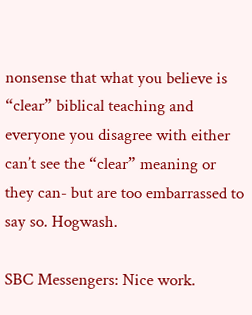nonsense that what you believe is “clear” biblical teaching and everyone you disagree with either can’t see the “clear” meaning or they can- but are too embarrassed to say so. Hogwash.

SBC Messengers: Nice work.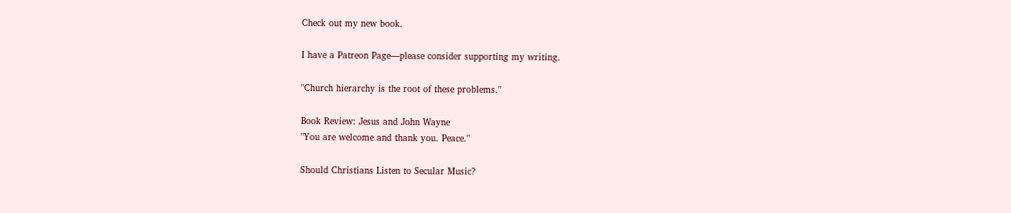Check out my new book.

I have a Patreon Page—please consider supporting my writing.

"Church hierarchy is the root of these problems."

Book Review: Jesus and John Wayne
"You are welcome and thank you. Peace."

Should Christians Listen to Secular Music?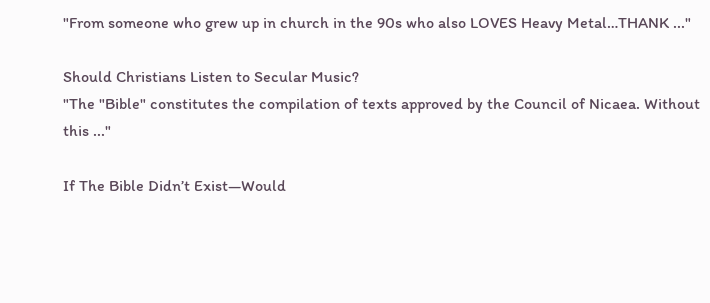"From someone who grew up in church in the 90s who also LOVES Heavy Metal…THANK ..."

Should Christians Listen to Secular Music?
"The "Bible" constitutes the compilation of texts approved by the Council of Nicaea. Without this ..."

If The Bible Didn’t Exist—Would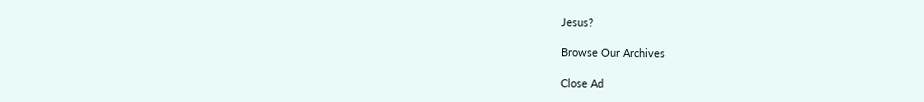Jesus?

Browse Our Archives

Close Ad